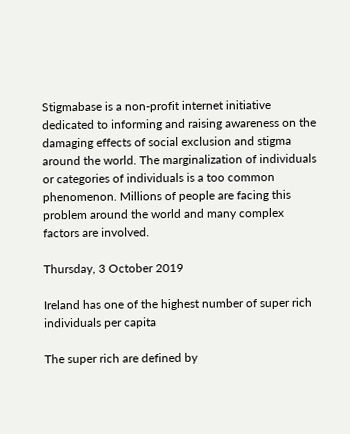Stigmabase is a non-profit internet initiative dedicated to informing and raising awareness on the damaging effects of social exclusion and stigma around the world. The marginalization of individuals or categories of individuals is a too common phenomenon. Millions of people are facing this problem around the world and many complex factors are involved.

Thursday, 3 October 2019

Ireland has one of the highest number of super rich individuals per capita

The super rich are defined by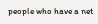people who have a net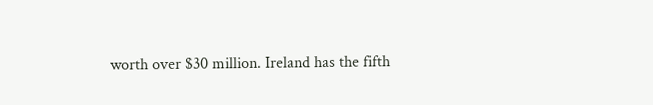worth over $30 million. Ireland has the fifth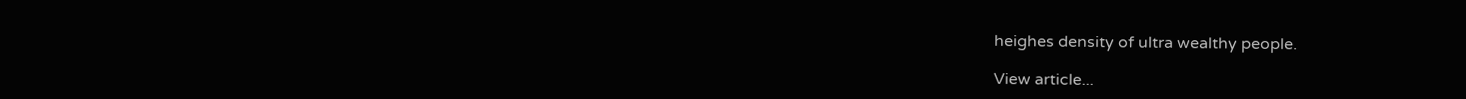heighes density of ultra wealthy people.

View article...